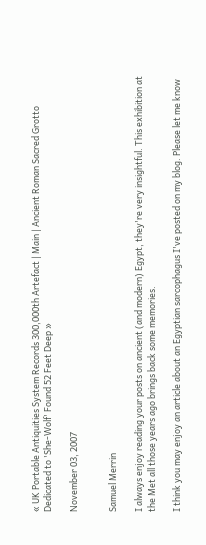« UK Portable Antiquities System Records 300,000th Artefact | Main | Ancient Roman Sacred Grotto Dedicated to 'She-Wolf' Found 52 Feet Deep »

November 03, 2007


Samuel Merrin

I always enjoy reading your posts on ancient (and modern) Egypt, they're very insightful. This exhibition at the Met all those years ago brings back some memories.

I think you may enjoy an article about an Egyptian sarcophagus I've posted on my blog. Please let me know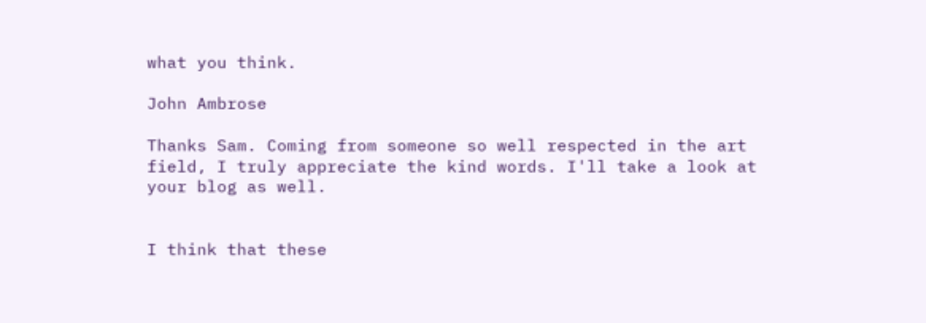what you think.

John Ambrose

Thanks Sam. Coming from someone so well respected in the art field, I truly appreciate the kind words. I'll take a look at your blog as well.


I think that these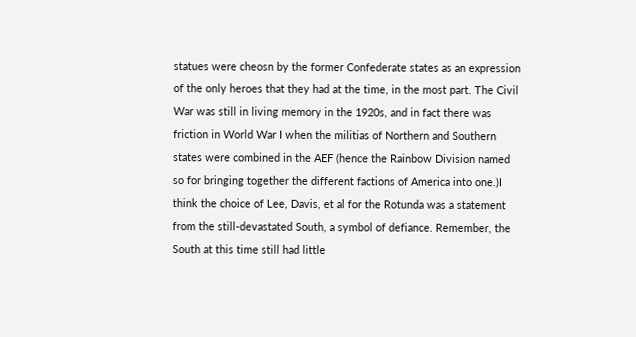statues were cheosn by the former Confederate states as an expression of the only heroes that they had at the time, in the most part. The Civil War was still in living memory in the 1920s, and in fact there was friction in World War I when the militias of Northern and Southern states were combined in the AEF (hence the Rainbow Division named so for bringing together the different factions of America into one.)I think the choice of Lee, Davis, et al for the Rotunda was a statement from the still-devastated South, a symbol of defiance. Remember, the South at this time still had little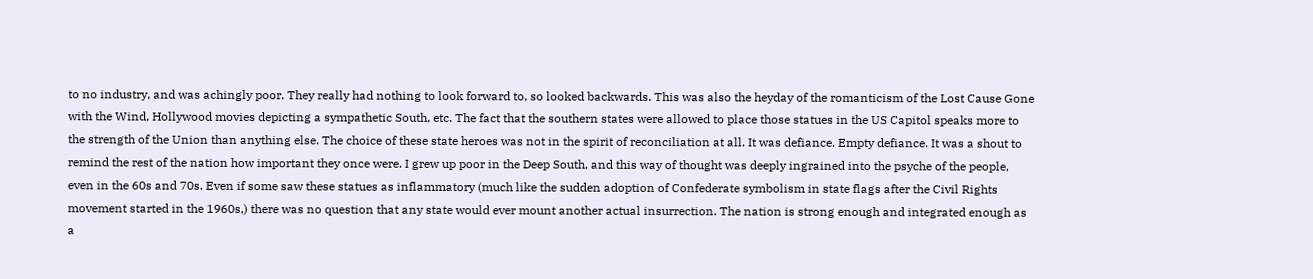to no industry, and was achingly poor. They really had nothing to look forward to, so looked backwards. This was also the heyday of the romanticism of the Lost Cause Gone with the Wind, Hollywood movies depicting a sympathetic South, etc. The fact that the southern states were allowed to place those statues in the US Capitol speaks more to the strength of the Union than anything else. The choice of these state heroes was not in the spirit of reconciliation at all. It was defiance. Empty defiance. It was a shout to remind the rest of the nation how important they once were. I grew up poor in the Deep South, and this way of thought was deeply ingrained into the psyche of the people, even in the 60s and 70s. Even if some saw these statues as inflammatory (much like the sudden adoption of Confederate symbolism in state flags after the Civil Rights movement started in the 1960s,) there was no question that any state would ever mount another actual insurrection. The nation is strong enough and integrated enough as a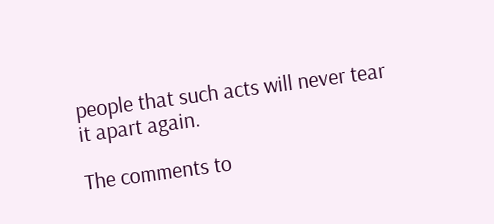people that such acts will never tear it apart again.

The comments to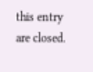this entry are closed.